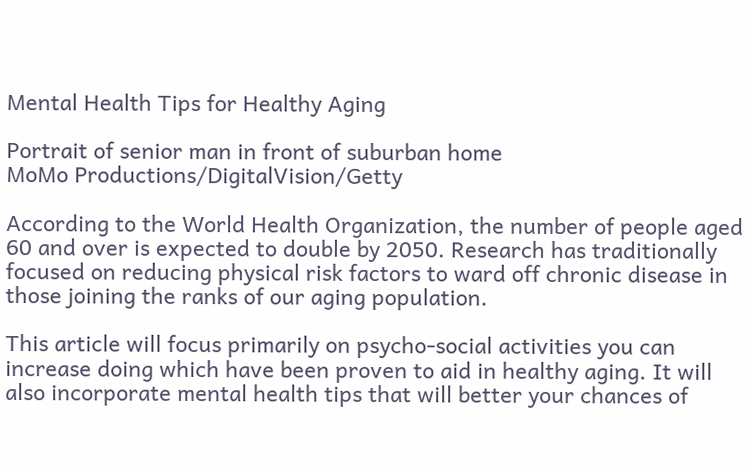Mental Health Tips for Healthy Aging

Portrait of senior man in front of suburban home
MoMo Productions/DigitalVision/Getty

According to the World Health Organization, the number of people aged 60 and over is expected to double by 2050. Research has traditionally focused on reducing physical risk factors to ward off chronic disease in those joining the ranks of our aging population.

This article will focus primarily on psycho-social activities you can increase doing which have been proven to aid in healthy aging. It will also incorporate mental health tips that will better your chances of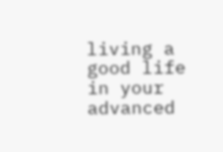living a good life in your advanced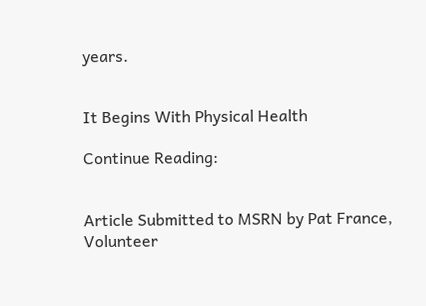years.


It Begins With Physical Health

Continue Reading:


Article Submitted to MSRN by Pat France, Volunteer